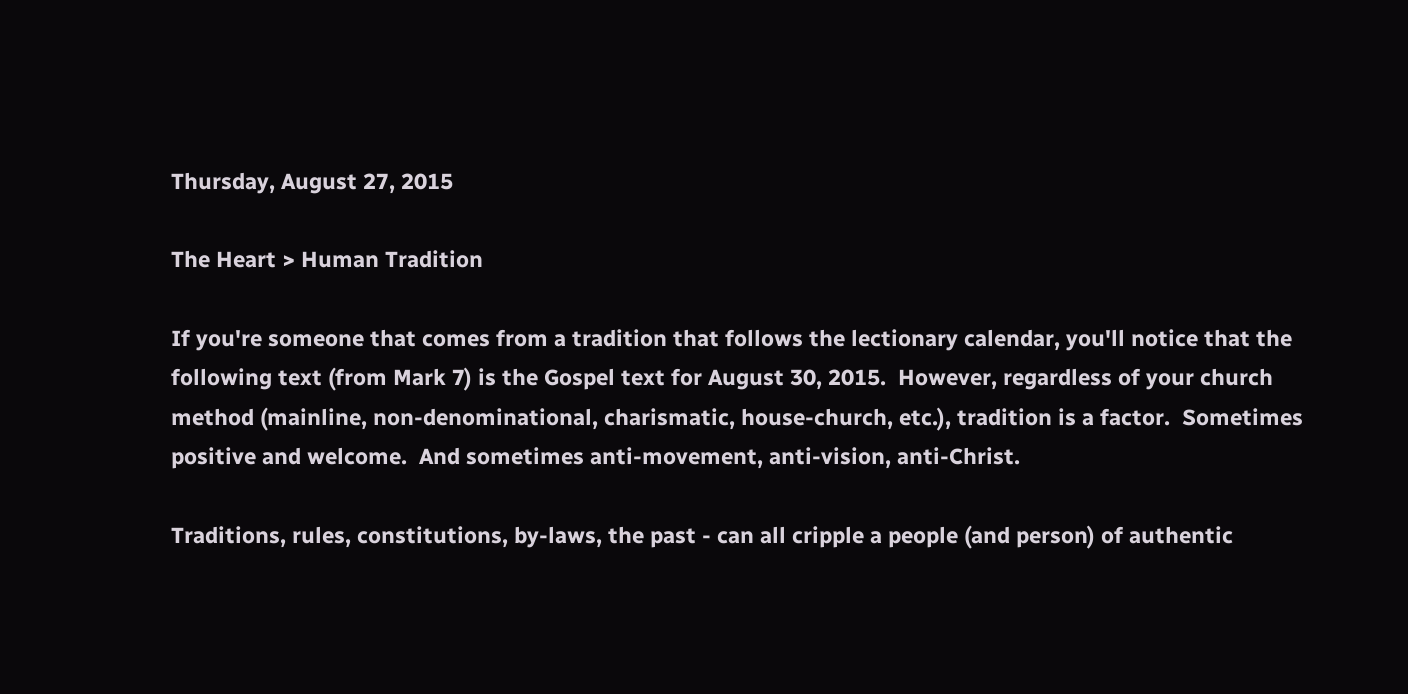Thursday, August 27, 2015

The Heart > Human Tradition

If you're someone that comes from a tradition that follows the lectionary calendar, you'll notice that the following text (from Mark 7) is the Gospel text for August 30, 2015.  However, regardless of your church method (mainline, non-denominational, charismatic, house-church, etc.), tradition is a factor.  Sometimes positive and welcome.  And sometimes anti-movement, anti-vision, anti-Christ.

Traditions, rules, constitutions, by-laws, the past - can all cripple a people (and person) of authentic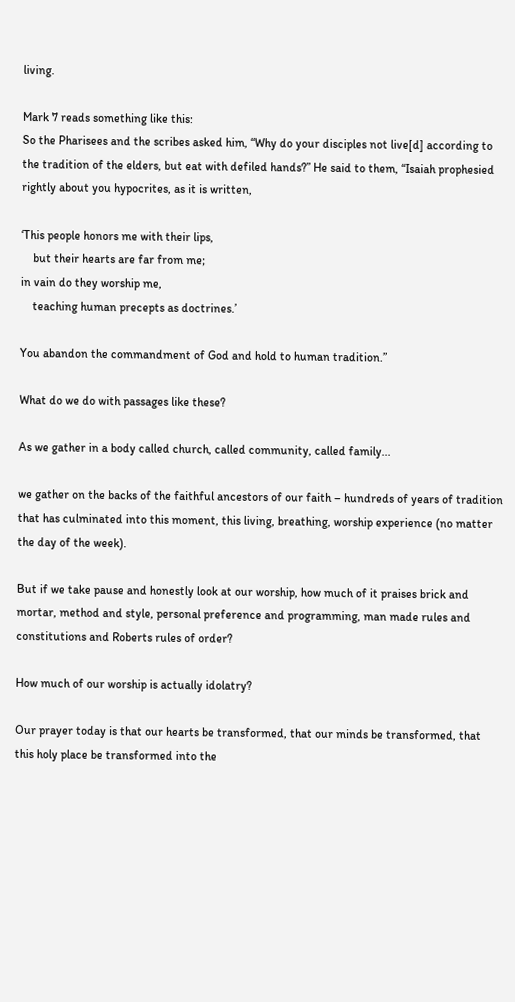living.

Mark 7 reads something like this:
So the Pharisees and the scribes asked him, “Why do your disciples not live[d] according to the tradition of the elders, but eat with defiled hands?” He said to them, “Isaiah prophesied rightly about you hypocrites, as it is written,

‘This people honors me with their lips,
    but their hearts are far from me;
in vain do they worship me,
    teaching human precepts as doctrines.’

You abandon the commandment of God and hold to human tradition.”

What do we do with passages like these?

As we gather in a body called church, called community, called family...

we gather on the backs of the faithful ancestors of our faith – hundreds of years of tradition that has culminated into this moment, this living, breathing, worship experience (no matter the day of the week).

But if we take pause and honestly look at our worship, how much of it praises brick and mortar, method and style, personal preference and programming, man made rules and constitutions and Roberts rules of order?

How much of our worship is actually idolatry?

Our prayer today is that our hearts be transformed, that our minds be transformed, that this holy place be transformed into the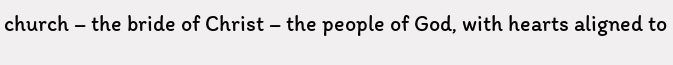church – the bride of Christ – the people of God, with hearts aligned to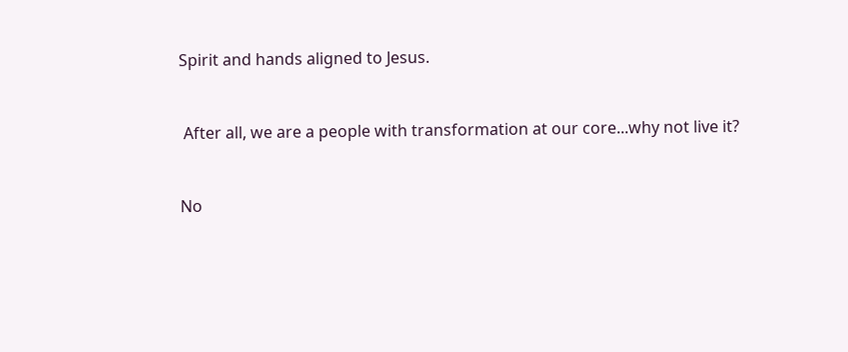Spirit and hands aligned to Jesus.


 After all, we are a people with transformation at our core...why not live it?


No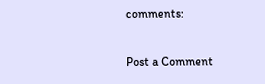comments:

Post a Comment